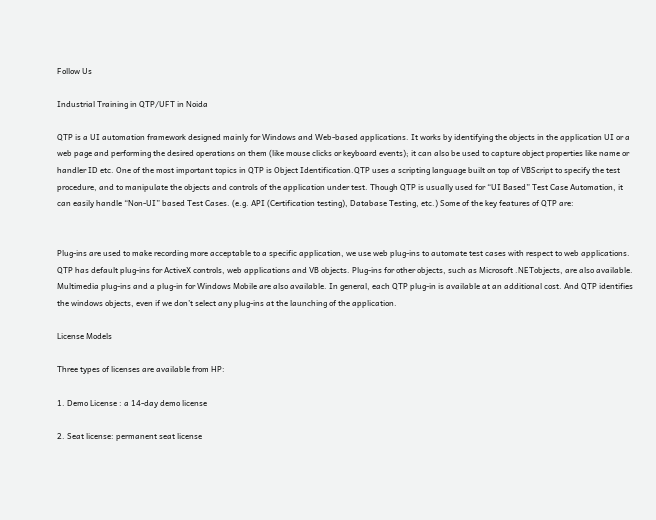Follow Us

Industrial Training in QTP/UFT in Noida

QTP is a UI automation framework designed mainly for Windows and Web-based applications. It works by identifying the objects in the application UI or a web page and performing the desired operations on them (like mouse clicks or keyboard events); it can also be used to capture object properties like name or handler ID etc. One of the most important topics in QTP is Object Identification.QTP uses a scripting language built on top of VBScript to specify the test procedure, and to manipulate the objects and controls of the application under test. Though QTP is usually used for “UI Based” Test Case Automation, it can easily handle “Non-UI” based Test Cases. (e.g. API (Certification testing), Database Testing, etc.) Some of the key features of QTP are:


Plug-ins are used to make recording more acceptable to a specific application, we use web plug-ins to automate test cases with respect to web applications. QTP has default plug-ins for ActiveX controls, web applications and VB objects. Plug-ins for other objects, such as Microsoft .NETobjects, are also available. Multimedia plug-ins and a plug-in for Windows Mobile are also available. In general, each QTP plug-in is available at an additional cost. And QTP identifies the windows objects, even if we don’t select any plug-ins at the launching of the application.

License Models

Three types of licenses are available from HP:

1. Demo License : a 14-day demo license

2. Seat license: permanent seat license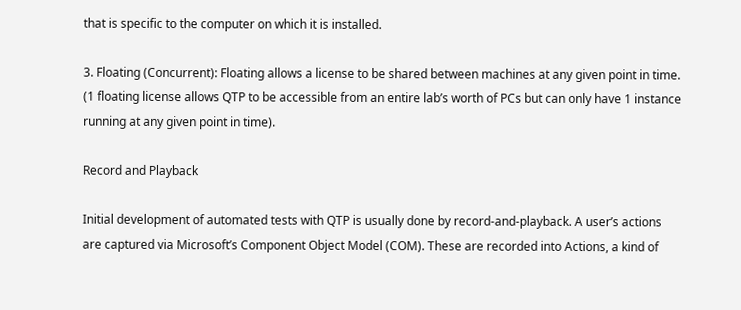that is specific to the computer on which it is installed.

3. Floating (Concurrent): Floating allows a license to be shared between machines at any given point in time. (1 floating license allows QTP to be accessible from an entire lab’s worth of PCs but can only have 1 instance running at any given point in time).

Record and Playback

Initial development of automated tests with QTP is usually done by record-and-playback. A user’s actions are captured via Microsoft’s Component Object Model (COM). These are recorded into Actions, a kind of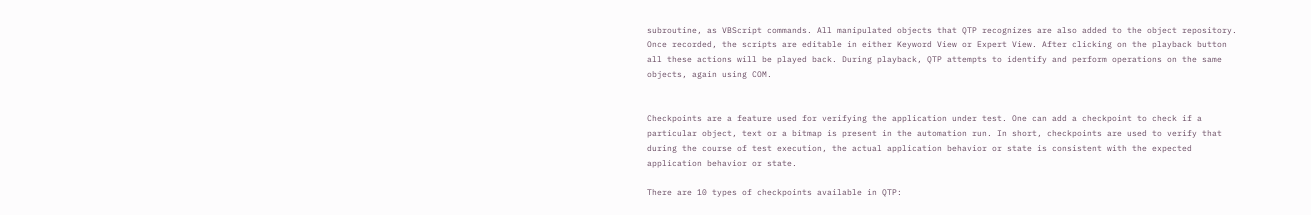subroutine, as VBScript commands. All manipulated objects that QTP recognizes are also added to the object repository. Once recorded, the scripts are editable in either Keyword View or Expert View. After clicking on the playback button all these actions will be played back. During playback, QTP attempts to identify and perform operations on the same objects, again using COM.


Checkpoints are a feature used for verifying the application under test. One can add a checkpoint to check if a particular object, text or a bitmap is present in the automation run. In short, checkpoints are used to verify that during the course of test execution, the actual application behavior or state is consistent with the expected application behavior or state.

There are 10 types of checkpoints available in QTP: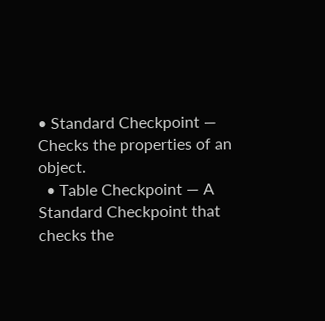• Standard Checkpoint — Checks the properties of an object.
  • Table Checkpoint — A Standard Checkpoint that checks the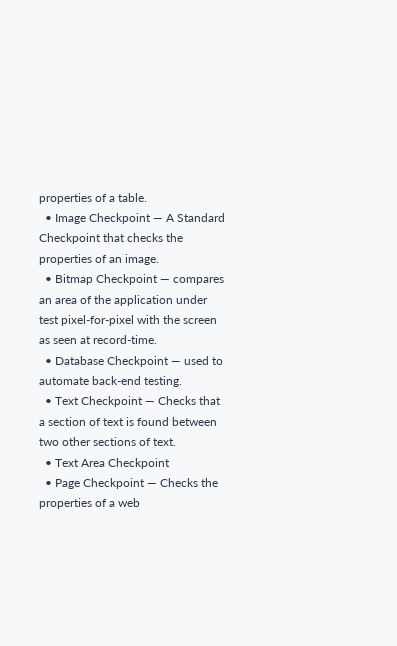properties of a table.
  • Image Checkpoint — A Standard Checkpoint that checks the properties of an image.
  • Bitmap Checkpoint — compares an area of the application under test pixel-for-pixel with the screen as seen at record-time.
  • Database Checkpoint — used to automate back-end testing.
  • Text Checkpoint — Checks that a section of text is found between two other sections of text.
  • Text Area Checkpoint
  • Page Checkpoint — Checks the properties of a web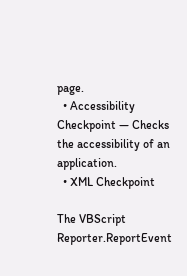page.
  • Accessibility Checkpoint — Checks the accessibility of an application.
  • XML Checkpoint

The VBScript Reporter.ReportEvent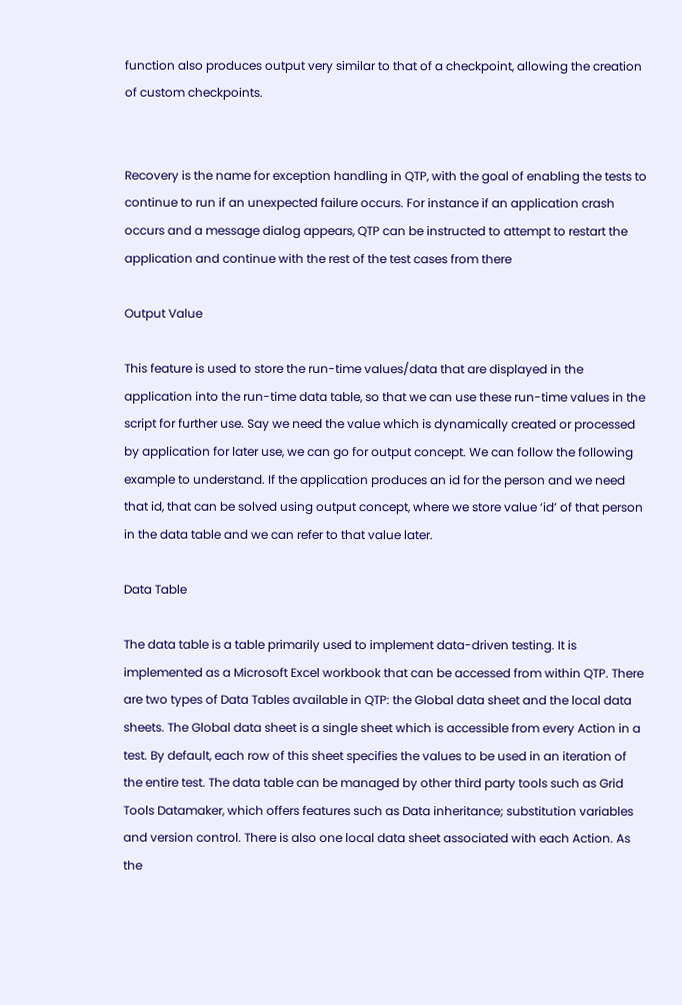function also produces output very similar to that of a checkpoint, allowing the creation of custom checkpoints.


Recovery is the name for exception handling in QTP, with the goal of enabling the tests to continue to run if an unexpected failure occurs. For instance if an application crash occurs and a message dialog appears, QTP can be instructed to attempt to restart the application and continue with the rest of the test cases from there

Output Value

This feature is used to store the run-time values/data that are displayed in the application into the run-time data table, so that we can use these run-time values in the script for further use. Say we need the value which is dynamically created or processed by application for later use, we can go for output concept. We can follow the following example to understand. If the application produces an id for the person and we need that id, that can be solved using output concept, where we store value ‘id’ of that person in the data table and we can refer to that value later.

Data Table

The data table is a table primarily used to implement data-driven testing. It is implemented as a Microsoft Excel workbook that can be accessed from within QTP. There are two types of Data Tables available in QTP: the Global data sheet and the local data sheets. The Global data sheet is a single sheet which is accessible from every Action in a test. By default, each row of this sheet specifies the values to be used in an iteration of the entire test. The data table can be managed by other third party tools such as Grid Tools Datamaker, which offers features such as Data inheritance; substitution variables and version control. There is also one local data sheet associated with each Action. As the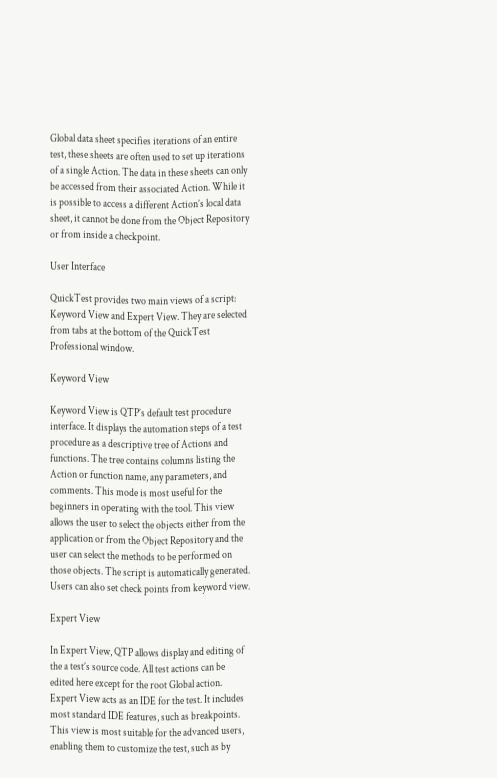Global data sheet specifies iterations of an entire test, these sheets are often used to set up iterations of a single Action. The data in these sheets can only be accessed from their associated Action. While it is possible to access a different Action’s local data sheet, it cannot be done from the Object Repository or from inside a checkpoint.

User Interface

QuickTest provides two main views of a script: Keyword View and Expert View. They are selected from tabs at the bottom of the QuickTest Professional window.

Keyword View

Keyword View is QTP’s default test procedure interface. It displays the automation steps of a test procedure as a descriptive tree of Actions and functions. The tree contains columns listing the Action or function name, any parameters, and comments. This mode is most useful for the beginners in operating with the tool. This view allows the user to select the objects either from the application or from the Object Repository and the user can select the methods to be performed on those objects. The script is automatically generated. Users can also set check points from keyword view.

Expert View

In Expert View, QTP allows display and editing of the a test’s source code. All test actions can be edited here except for the root Global action. Expert View acts as an IDE for the test. It includes most standard IDE features, such as breakpoints. This view is most suitable for the advanced users, enabling them to customize the test, such as by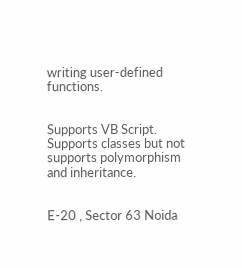writing user-defined functions.


Supports VB Script. Supports classes but not supports polymorphism and inheritance.


E-20 , Sector 63 Noida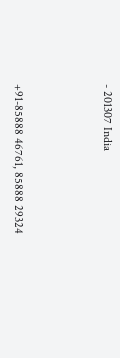- 201307 India



+91-85888 46761, 85888 29324